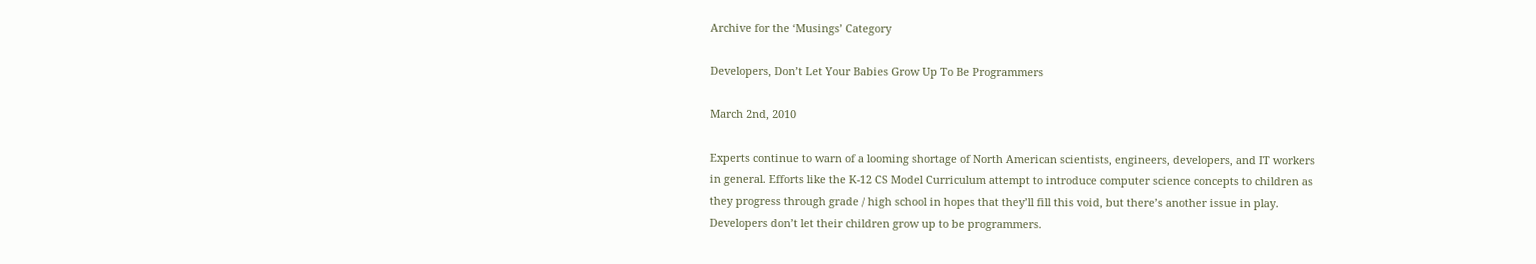Archive for the ‘Musings’ Category

Developers, Don’t Let Your Babies Grow Up To Be Programmers

March 2nd, 2010

Experts continue to warn of a looming shortage of North American scientists, engineers, developers, and IT workers in general. Efforts like the K-12 CS Model Curriculum attempt to introduce computer science concepts to children as they progress through grade / high school in hopes that they’ll fill this void, but there’s another issue in play. Developers don’t let their children grow up to be programmers.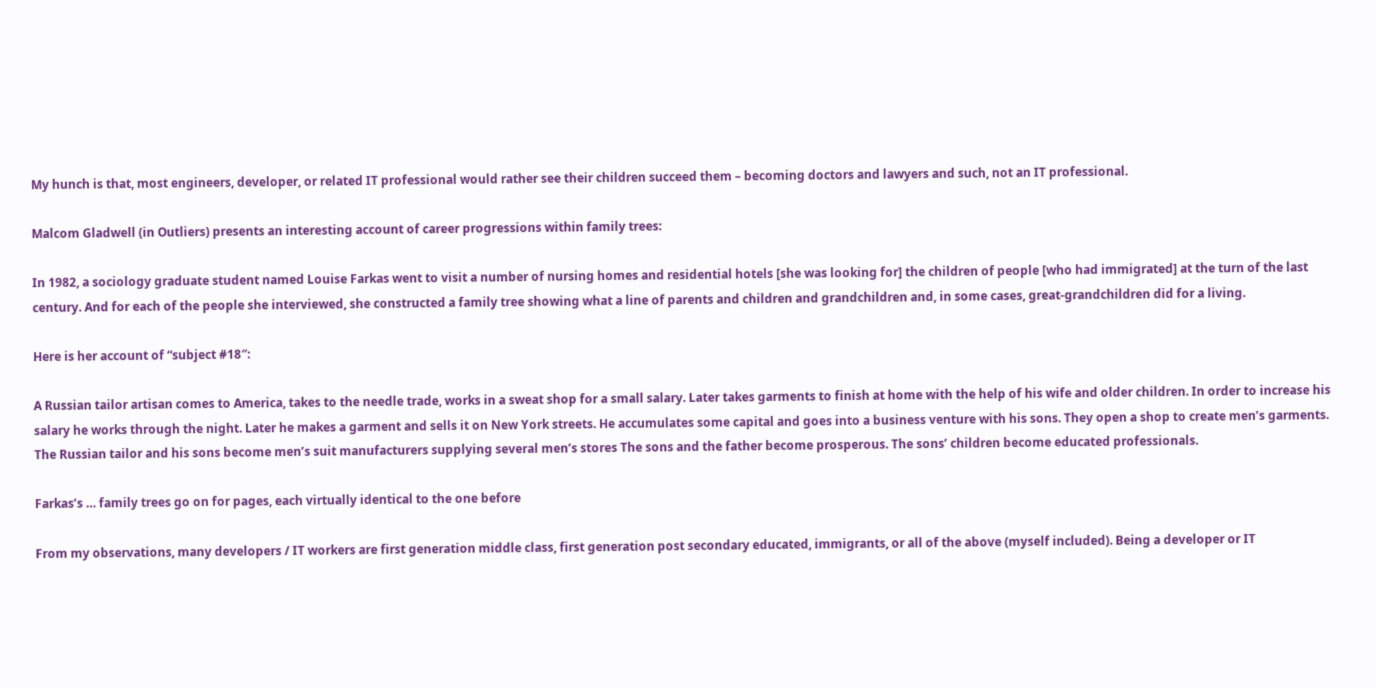My hunch is that, most engineers, developer, or related IT professional would rather see their children succeed them – becoming doctors and lawyers and such, not an IT professional.

Malcom Gladwell (in Outliers) presents an interesting account of career progressions within family trees:

In 1982, a sociology graduate student named Louise Farkas went to visit a number of nursing homes and residential hotels [she was looking for] the children of people [who had immigrated] at the turn of the last century. And for each of the people she interviewed, she constructed a family tree showing what a line of parents and children and grandchildren and, in some cases, great-grandchildren did for a living.

Here is her account of “subject #18″:

A Russian tailor artisan comes to America, takes to the needle trade, works in a sweat shop for a small salary. Later takes garments to finish at home with the help of his wife and older children. In order to increase his salary he works through the night. Later he makes a garment and sells it on New York streets. He accumulates some capital and goes into a business venture with his sons. They open a shop to create men’s garments. The Russian tailor and his sons become men’s suit manufacturers supplying several men’s stores The sons and the father become prosperous. The sons’ children become educated professionals.

Farkas’s … family trees go on for pages, each virtually identical to the one before

From my observations, many developers / IT workers are first generation middle class, first generation post secondary educated, immigrants, or all of the above (myself included). Being a developer or IT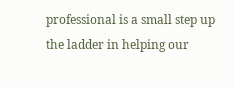professional is a small step up the ladder in helping our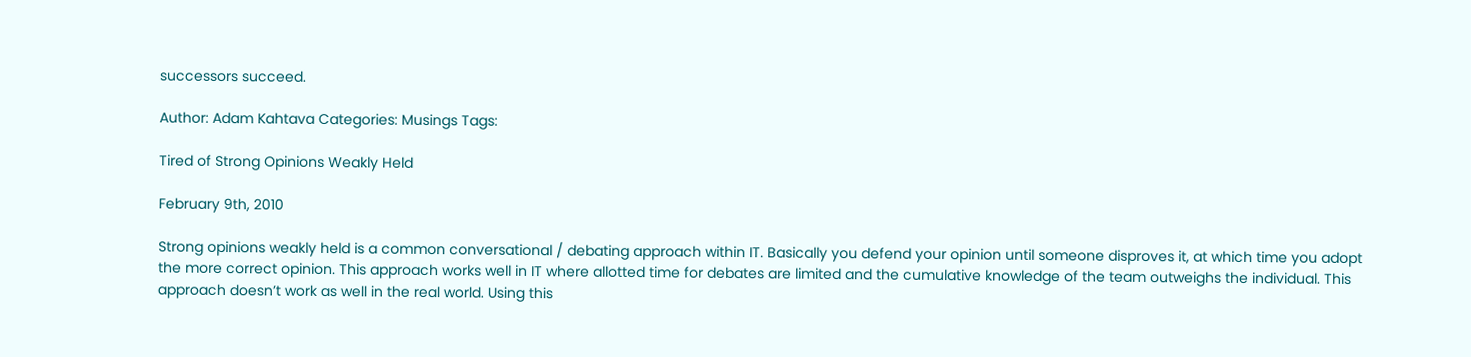successors succeed.

Author: Adam Kahtava Categories: Musings Tags:

Tired of Strong Opinions Weakly Held

February 9th, 2010

Strong opinions weakly held is a common conversational / debating approach within IT. Basically you defend your opinion until someone disproves it, at which time you adopt the more correct opinion. This approach works well in IT where allotted time for debates are limited and the cumulative knowledge of the team outweighs the individual. This approach doesn’t work as well in the real world. Using this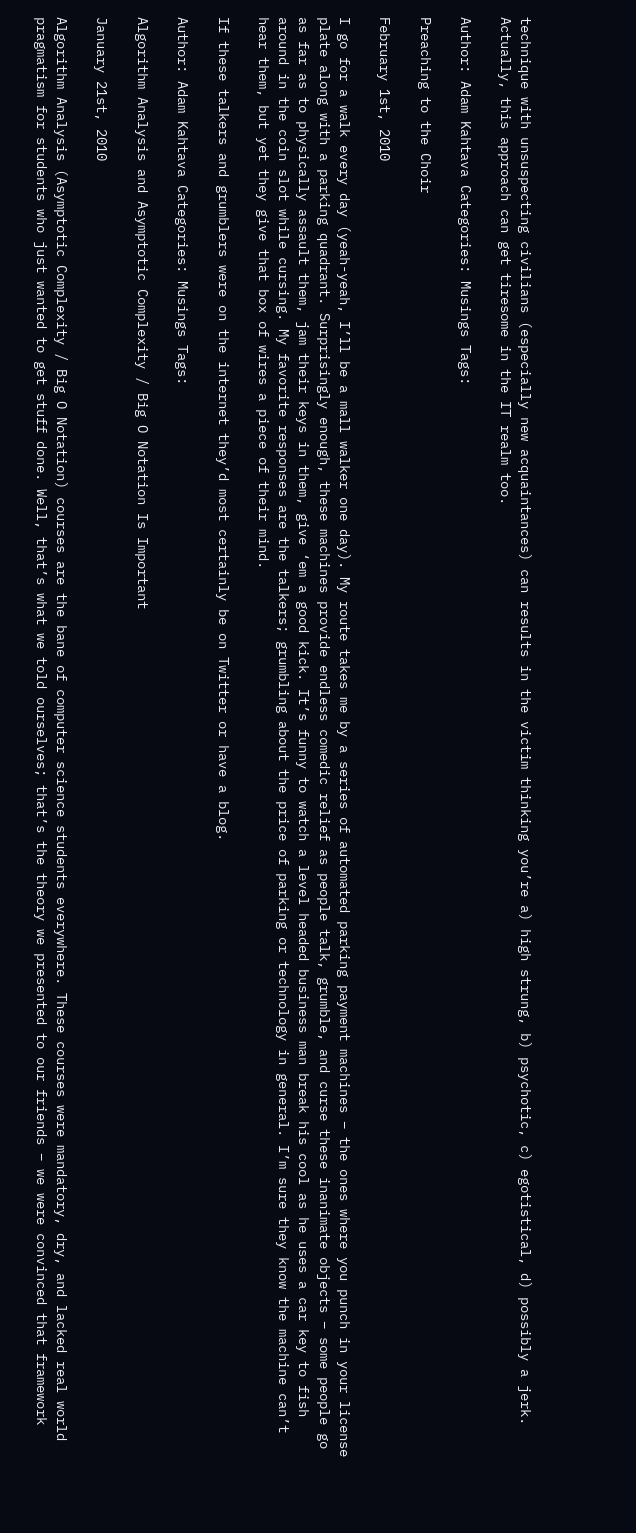technique with unsuspecting civilians (especially new acquaintances) can results in the victim thinking you’re a) high strung, b) psychotic, c) egotistical, d) possibly a jerk. Actually, this approach can get tiresome in the IT realm too.

Author: Adam Kahtava Categories: Musings Tags:

Preaching to the Choir

February 1st, 2010

I go for a walk every day (yeah-yeah, I’ll be a mall walker one day). My route takes me by a series of automated parking payment machines – the ones where you punch in your license plate along with a parking quadrant. Surprisingly enough, these machines provide endless comedic relief as people talk, grumble, and curse these inanimate objects – some people go as far as to physically assault them, jam their keys in them, give ‘em a good kick. It’s funny to watch a level headed business man break his cool as he uses a car key to fish around in the coin slot while cursing. My favorite responses are the talkers; grumbling about the price of parking or technology in general. I’m sure they know the machine can’t hear them, but yet they give that box of wires a piece of their mind.

If these talkers and grumblers were on the internet they’d most certainly be on Twitter or have a blog.

Author: Adam Kahtava Categories: Musings Tags:

Algorithm Analysis and Asymptotic Complexity / Big O Notation Is Important

January 21st, 2010

Algorithm Analysis (Asymptotic Complexity / Big O Notation) courses are the bane of computer science students everywhere. These courses were mandatory, dry, and lacked real world pragmatism for students who just wanted to get stuff done. Well, that’s what we told ourselves; that’s the theory we presented to our friends – we were convinced that framework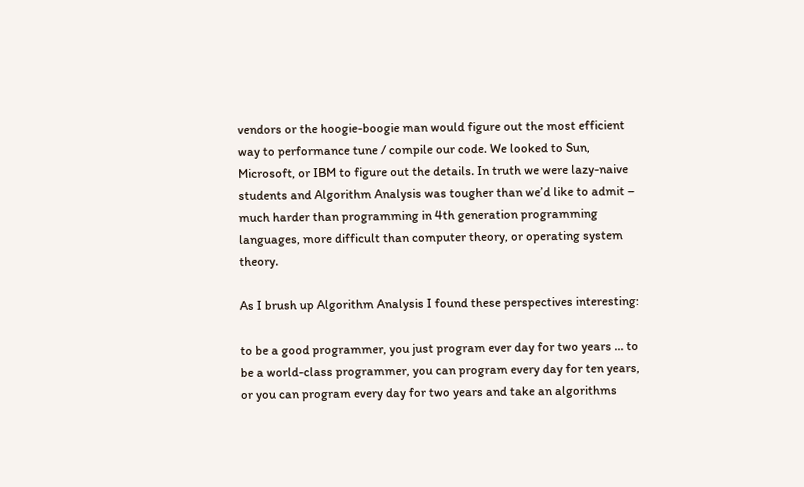vendors or the hoogie-boogie man would figure out the most efficient way to performance tune / compile our code. We looked to Sun, Microsoft, or IBM to figure out the details. In truth we were lazy-naive students and Algorithm Analysis was tougher than we’d like to admit – much harder than programming in 4th generation programming languages, more difficult than computer theory, or operating system theory.

As I brush up Algorithm Analysis I found these perspectives interesting:

to be a good programmer, you just program ever day for two years … to be a world-class programmer, you can program every day for ten years, or you can program every day for two years and take an algorithms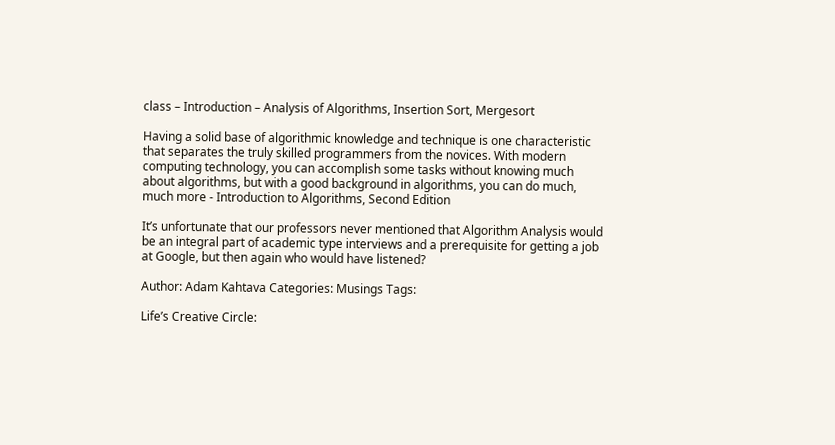class – Introduction – Analysis of Algorithms, Insertion Sort, Mergesort

Having a solid base of algorithmic knowledge and technique is one characteristic that separates the truly skilled programmers from the novices. With modern computing technology, you can accomplish some tasks without knowing much about algorithms, but with a good background in algorithms, you can do much, much more - Introduction to Algorithms, Second Edition

It’s unfortunate that our professors never mentioned that Algorithm Analysis would be an integral part of academic type interviews and a prerequisite for getting a job at Google, but then again who would have listened?

Author: Adam Kahtava Categories: Musings Tags:

Life’s Creative Circle: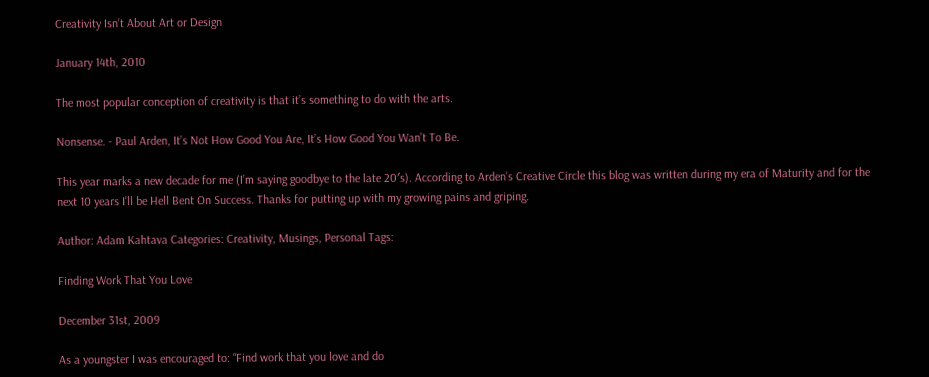Creativity Isn’t About Art or Design

January 14th, 2010

The most popular conception of creativity is that it’s something to do with the arts.

Nonsense. - Paul Arden, It’s Not How Good You Are, It’s How Good You Wan’t To Be.

This year marks a new decade for me (I’m saying goodbye to the late 20′s). According to Arden’s Creative Circle this blog was written during my era of Maturity and for the next 10 years I’ll be Hell Bent On Success. Thanks for putting up with my growing pains and griping.

Author: Adam Kahtava Categories: Creativity, Musings, Personal Tags:

Finding Work That You Love

December 31st, 2009

As a youngster I was encouraged to: “Find work that you love and do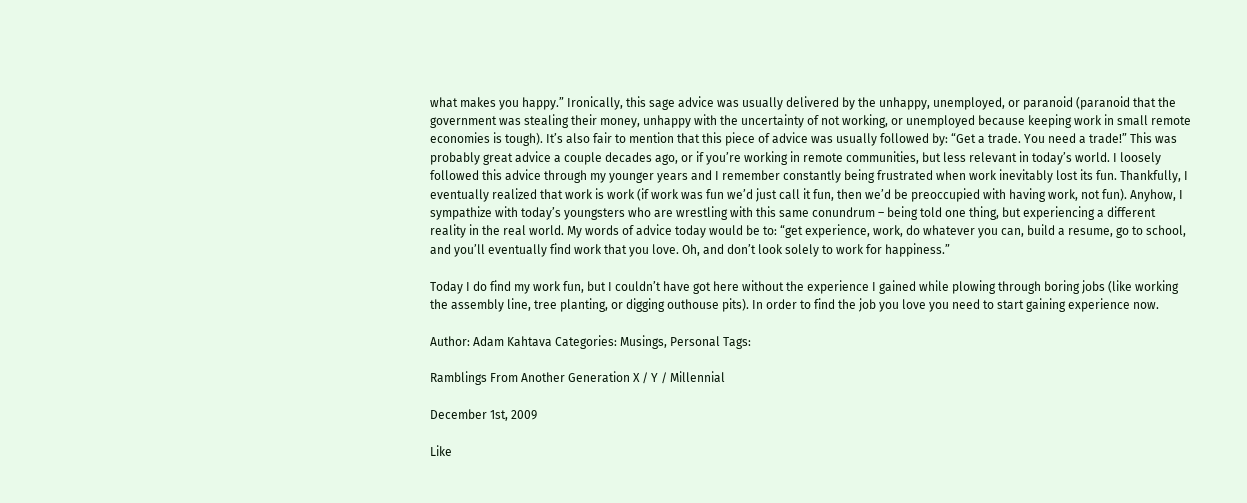what makes you happy.” Ironically, this sage advice was usually delivered by the unhappy, unemployed, or paranoid (paranoid that the government was stealing their money, unhappy with the uncertainty of not working, or unemployed because keeping work in small remote economies is tough). It’s also fair to mention that this piece of advice was usually followed by: “Get a trade. You need a trade!” This was probably great advice a couple decades ago, or if you’re working in remote communities, but less relevant in today’s world. I loosely followed this advice through my younger years and I remember constantly being frustrated when work inevitably lost its fun. Thankfully, I eventually realized that work is work (if work was fun we’d just call it fun, then we’d be preoccupied with having work, not fun). Anyhow, I sympathize with today’s youngsters who are wrestling with this same conundrum – being told one thing, but experiencing a different reality in the real world. My words of advice today would be to: “get experience, work, do whatever you can, build a resume, go to school, and you’ll eventually find work that you love. Oh, and don’t look solely to work for happiness.”

Today I do find my work fun, but I couldn’t have got here without the experience I gained while plowing through boring jobs (like working the assembly line, tree planting, or digging outhouse pits). In order to find the job you love you need to start gaining experience now.

Author: Adam Kahtava Categories: Musings, Personal Tags:

Ramblings From Another Generation X / Y / Millennial

December 1st, 2009

Like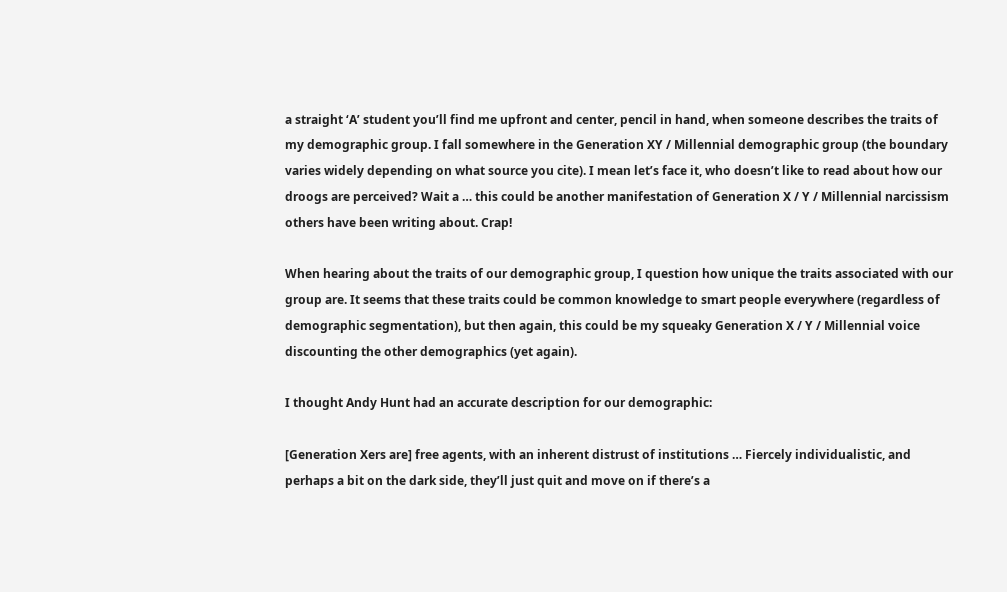a straight ‘A’ student you’ll find me upfront and center, pencil in hand, when someone describes the traits of my demographic group. I fall somewhere in the Generation XY / Millennial demographic group (the boundary varies widely depending on what source you cite). I mean let’s face it, who doesn’t like to read about how our droogs are perceived? Wait a … this could be another manifestation of Generation X / Y / Millennial narcissism others have been writing about. Crap!

When hearing about the traits of our demographic group, I question how unique the traits associated with our group are. It seems that these traits could be common knowledge to smart people everywhere (regardless of demographic segmentation), but then again, this could be my squeaky Generation X / Y / Millennial voice discounting the other demographics (yet again).

I thought Andy Hunt had an accurate description for our demographic:

[Generation Xers are] free agents, with an inherent distrust of institutions … Fiercely individualistic, and perhaps a bit on the dark side, they’ll just quit and move on if there’s a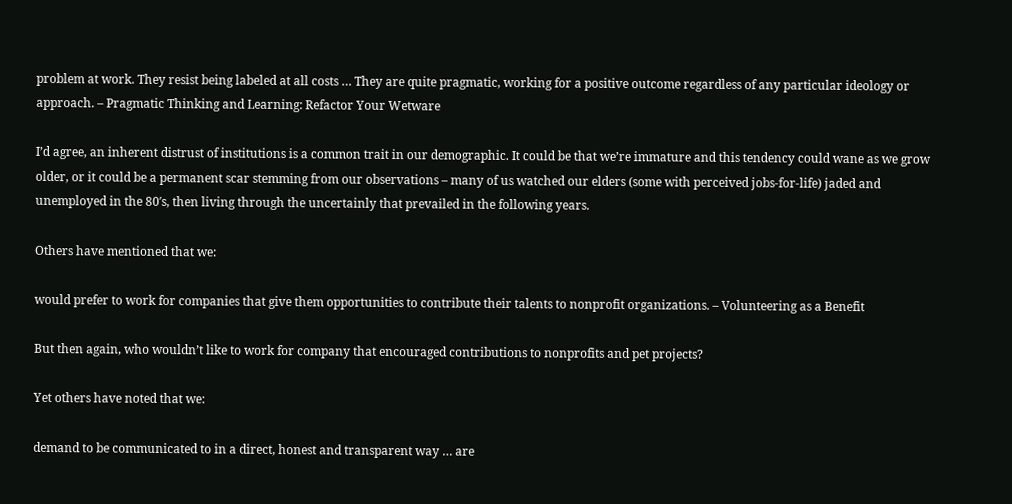problem at work. They resist being labeled at all costs … They are quite pragmatic, working for a positive outcome regardless of any particular ideology or approach. – Pragmatic Thinking and Learning: Refactor Your Wetware

I’d agree, an inherent distrust of institutions is a common trait in our demographic. It could be that we’re immature and this tendency could wane as we grow older, or it could be a permanent scar stemming from our observations – many of us watched our elders (some with perceived jobs-for-life) jaded and unemployed in the 80′s, then living through the uncertainly that prevailed in the following years.

Others have mentioned that we:

would prefer to work for companies that give them opportunities to contribute their talents to nonprofit organizations. – Volunteering as a Benefit

But then again, who wouldn’t like to work for company that encouraged contributions to nonprofits and pet projects?

Yet others have noted that we:

demand to be communicated to in a direct, honest and transparent way … are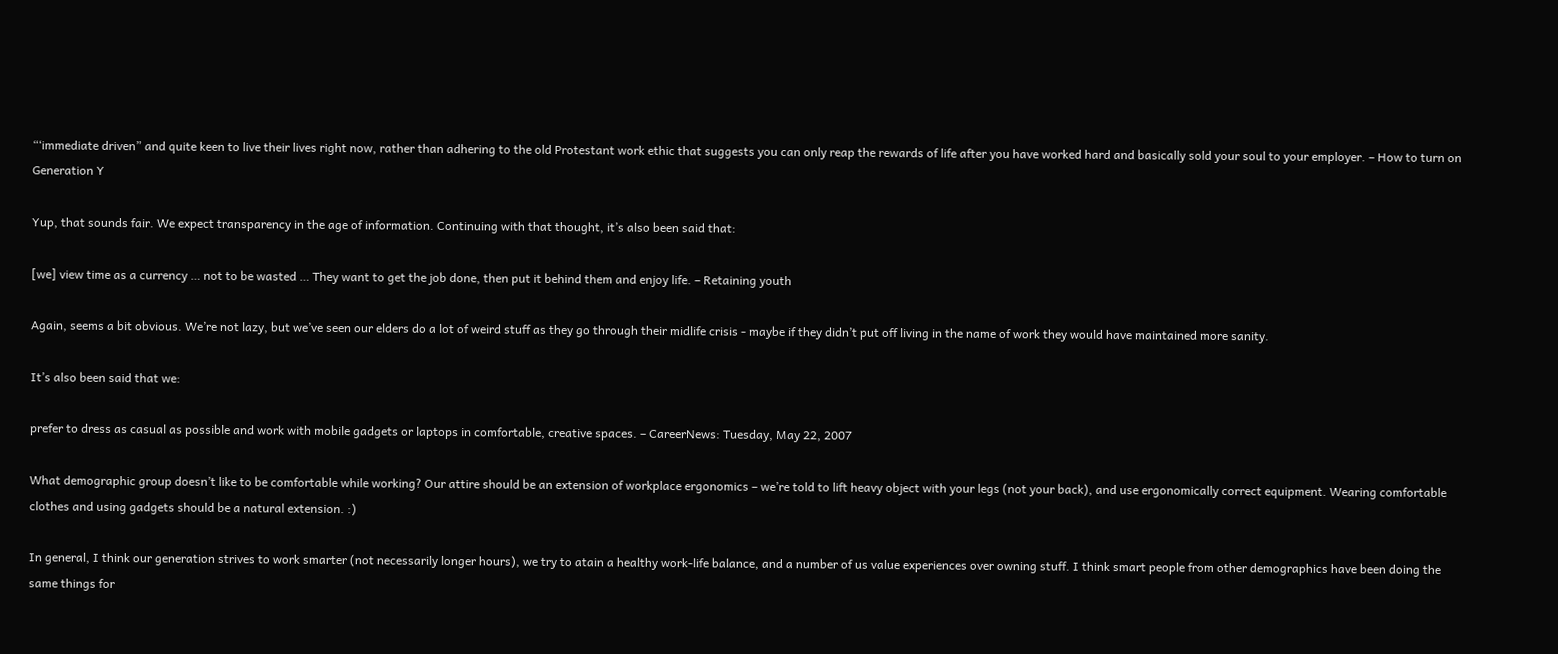“‘immediate driven” and quite keen to live their lives right now, rather than adhering to the old Protestant work ethic that suggests you can only reap the rewards of life after you have worked hard and basically sold your soul to your employer. – How to turn on Generation Y

Yup, that sounds fair. We expect transparency in the age of information. Continuing with that thought, it’s also been said that:

[we] view time as a currency … not to be wasted … They want to get the job done, then put it behind them and enjoy life. – Retaining youth

Again, seems a bit obvious. We’re not lazy, but we’ve seen our elders do a lot of weird stuff as they go through their midlife crisis - maybe if they didn’t put off living in the name of work they would have maintained more sanity.

It’s also been said that we:

prefer to dress as casual as possible and work with mobile gadgets or laptops in comfortable, creative spaces. – CareerNews: Tuesday, May 22, 2007

What demographic group doesn’t like to be comfortable while working? Our attire should be an extension of workplace ergonomics – we’re told to lift heavy object with your legs (not your back), and use ergonomically correct equipment. Wearing comfortable clothes and using gadgets should be a natural extension. :)

In general, I think our generation strives to work smarter (not necessarily longer hours), we try to atain a healthy work-life balance, and a number of us value experiences over owning stuff. I think smart people from other demographics have been doing the same things for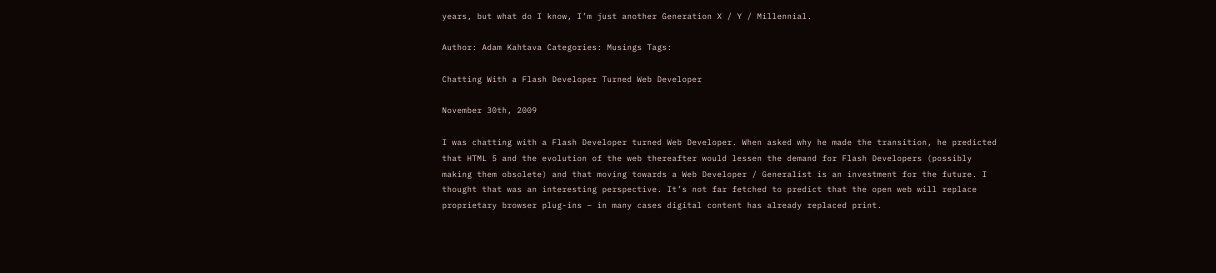years, but what do I know, I’m just another Generation X / Y / Millennial.

Author: Adam Kahtava Categories: Musings Tags:

Chatting With a Flash Developer Turned Web Developer

November 30th, 2009

I was chatting with a Flash Developer turned Web Developer. When asked why he made the transition, he predicted that HTML 5 and the evolution of the web thereafter would lessen the demand for Flash Developers (possibly making them obsolete) and that moving towards a Web Developer / Generalist is an investment for the future. I thought that was an interesting perspective. It’s not far fetched to predict that the open web will replace proprietary browser plug-ins – in many cases digital content has already replaced print.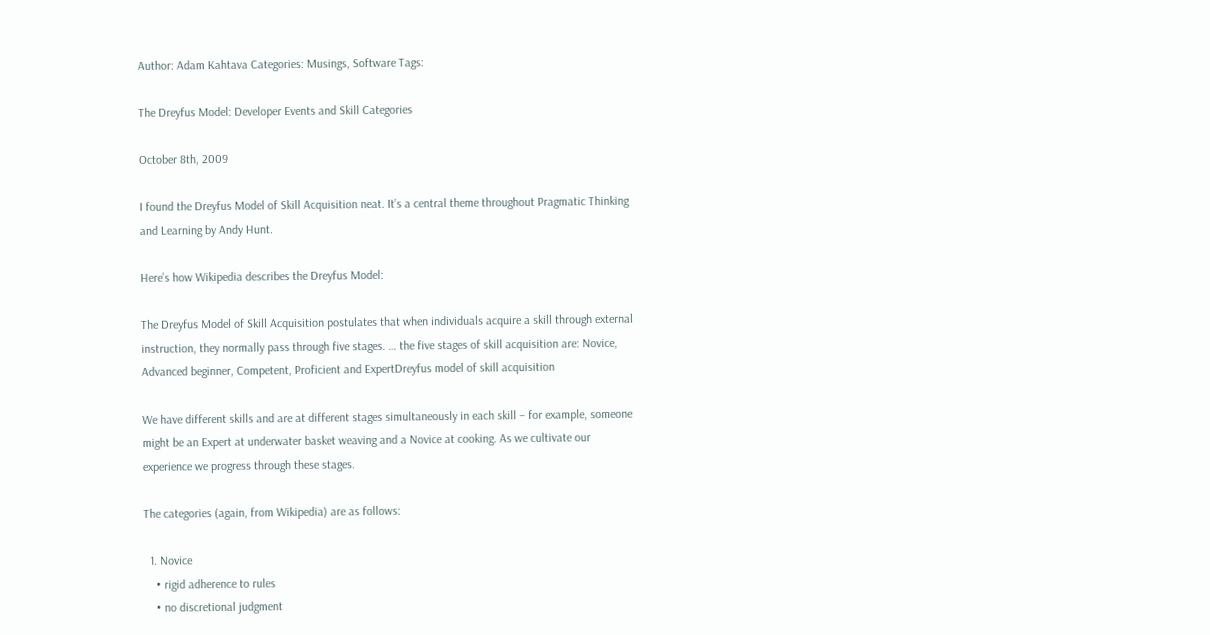Author: Adam Kahtava Categories: Musings, Software Tags:

The Dreyfus Model: Developer Events and Skill Categories

October 8th, 2009

I found the Dreyfus Model of Skill Acquisition neat. It’s a central theme throughout Pragmatic Thinking and Learning by Andy Hunt.

Here’s how Wikipedia describes the Dreyfus Model:

The Dreyfus Model of Skill Acquisition postulates that when individuals acquire a skill through external instruction, they normally pass through five stages. … the five stages of skill acquisition are: Novice, Advanced beginner, Competent, Proficient and ExpertDreyfus model of skill acquisition

We have different skills and are at different stages simultaneously in each skill – for example, someone might be an Expert at underwater basket weaving and a Novice at cooking. As we cultivate our experience we progress through these stages.

The categories (again, from Wikipedia) are as follows:

  1. Novice
    • rigid adherence to rules
    • no discretional judgment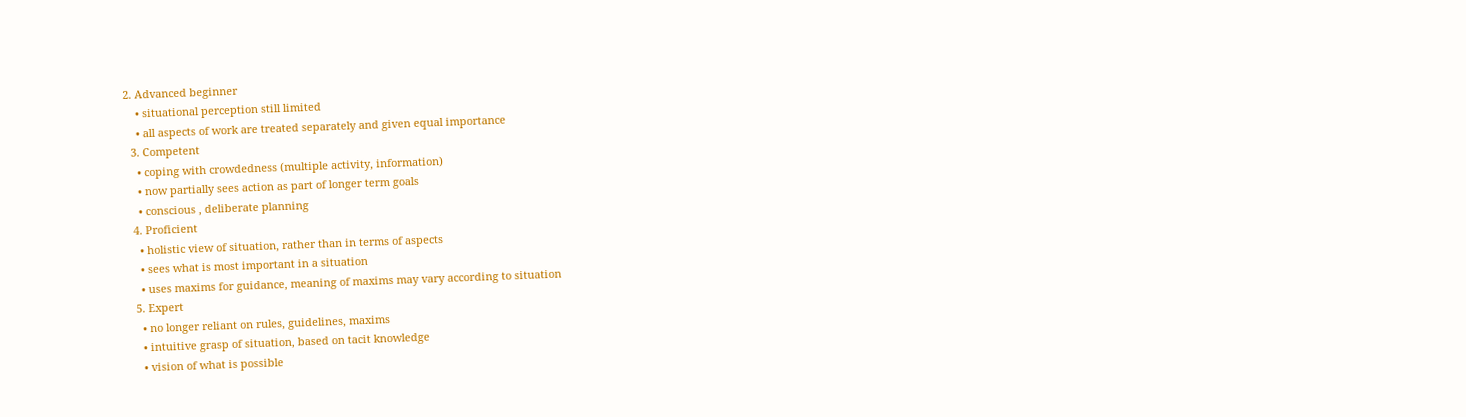2. Advanced beginner
    • situational perception still limited
    • all aspects of work are treated separately and given equal importance
  3. Competent
    • coping with crowdedness (multiple activity, information)
    • now partially sees action as part of longer term goals
    • conscious , deliberate planning
  4. Proficient
    • holistic view of situation, rather than in terms of aspects
    • sees what is most important in a situation
    • uses maxims for guidance, meaning of maxims may vary according to situation
  5. Expert
    • no longer reliant on rules, guidelines, maxims
    • intuitive grasp of situation, based on tacit knowledge
    • vision of what is possible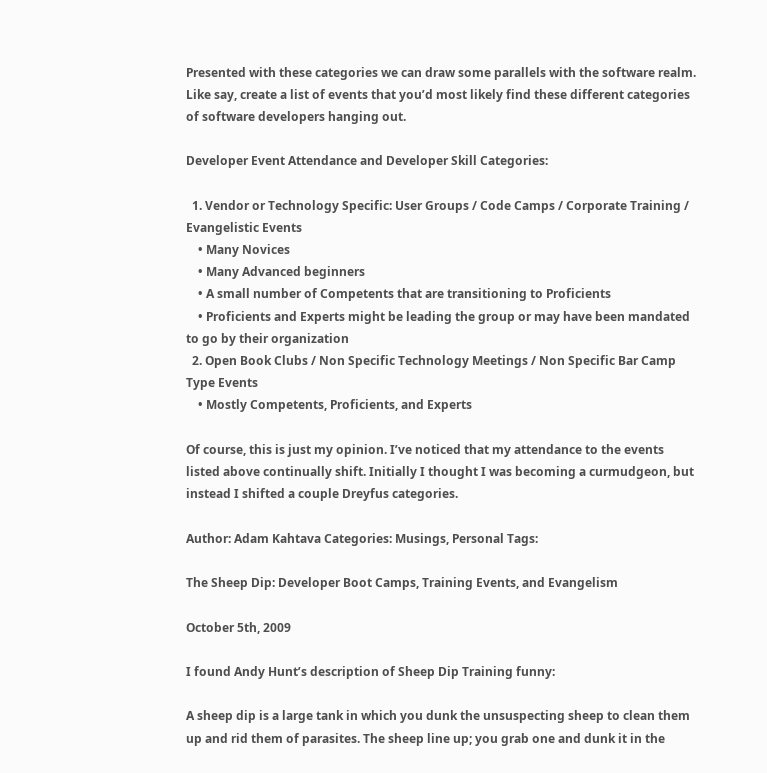Presented with these categories we can draw some parallels with the software realm. Like say, create a list of events that you’d most likely find these different categories of software developers hanging out.

Developer Event Attendance and Developer Skill Categories:

  1. Vendor or Technology Specific: User Groups / Code Camps / Corporate Training / Evangelistic Events
    • Many Novices
    • Many Advanced beginners
    • A small number of Competents that are transitioning to Proficients
    • Proficients and Experts might be leading the group or may have been mandated to go by their organization
  2. Open Book Clubs / Non Specific Technology Meetings / Non Specific Bar Camp Type Events
    • Mostly Competents, Proficients, and Experts

Of course, this is just my opinion. I’ve noticed that my attendance to the events listed above continually shift. Initially I thought I was becoming a curmudgeon, but instead I shifted a couple Dreyfus categories.

Author: Adam Kahtava Categories: Musings, Personal Tags:

The Sheep Dip: Developer Boot Camps, Training Events, and Evangelism

October 5th, 2009

I found Andy Hunt’s description of Sheep Dip Training funny:

A sheep dip is a large tank in which you dunk the unsuspecting sheep to clean them up and rid them of parasites. The sheep line up; you grab one and dunk it in the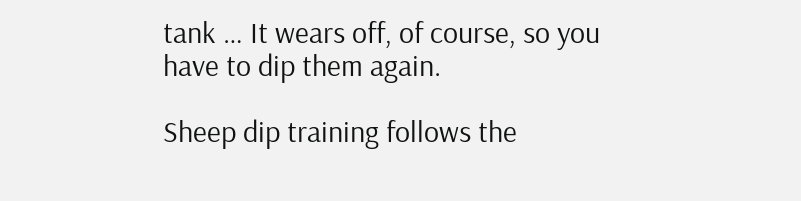tank … It wears off, of course, so you have to dip them again.

Sheep dip training follows the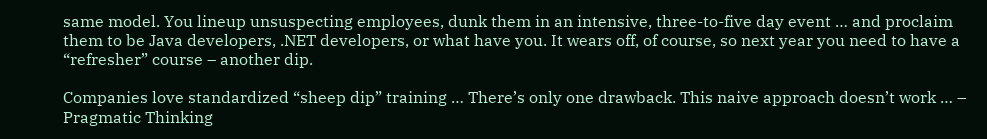same model. You lineup unsuspecting employees, dunk them in an intensive, three-to-five day event … and proclaim them to be Java developers, .NET developers, or what have you. It wears off, of course, so next year you need to have a “refresher” course – another dip.

Companies love standardized “sheep dip” training … There’s only one drawback. This naive approach doesn’t work … – Pragmatic Thinking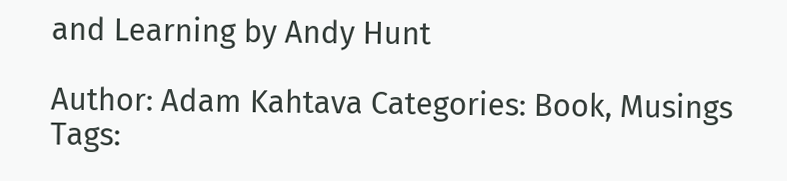and Learning by Andy Hunt

Author: Adam Kahtava Categories: Book, Musings Tags: